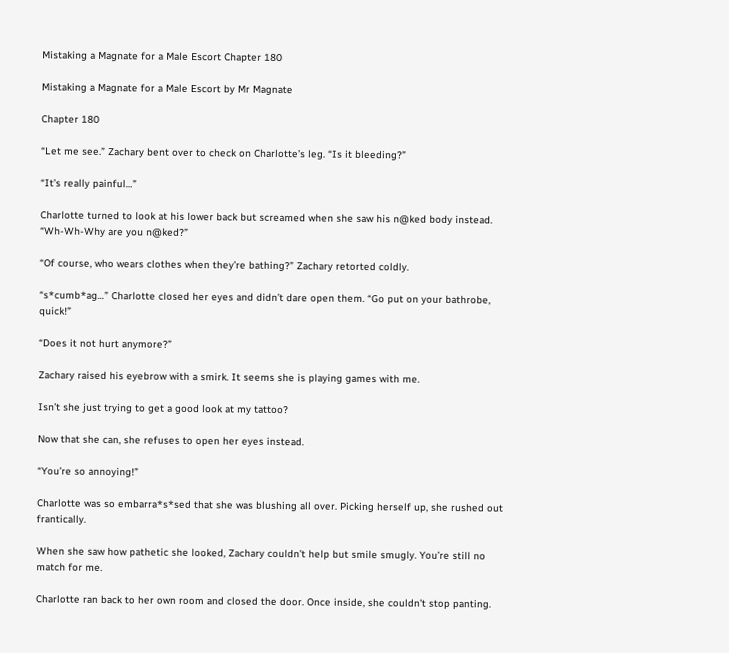Mistaking a Magnate for a Male Escort Chapter 180

Mistaking a Magnate for a Male Escort by Mr Magnate

Chapter 180

“Let me see.” Zachary bent over to check on Charlotte’s leg. “Is it bleeding?”

“It’s really painful…”

Charlotte turned to look at his lower back but screamed when she saw his n@ked body instead. “Wh-Wh-Why are you n@ked?”

“Of course, who wears clothes when they’re bathing?” Zachary retorted coldly.

“s*cumb*ag…” Charlotte closed her eyes and didn’t dare open them. “Go put on your bathrobe, quick!”

“Does it not hurt anymore?”

Zachary raised his eyebrow with a smirk. It seems she is playing games with me.

Isn’t she just trying to get a good look at my tattoo?

Now that she can, she refuses to open her eyes instead.

“You’re so annoying!”

Charlotte was so embarra*s*sed that she was blushing all over. Picking herself up, she rushed out frantically.

When she saw how pathetic she looked, Zachary couldn’t help but smile smugly. You’re still no match for me.

Charlotte ran back to her own room and closed the door. Once inside, she couldn’t stop panting.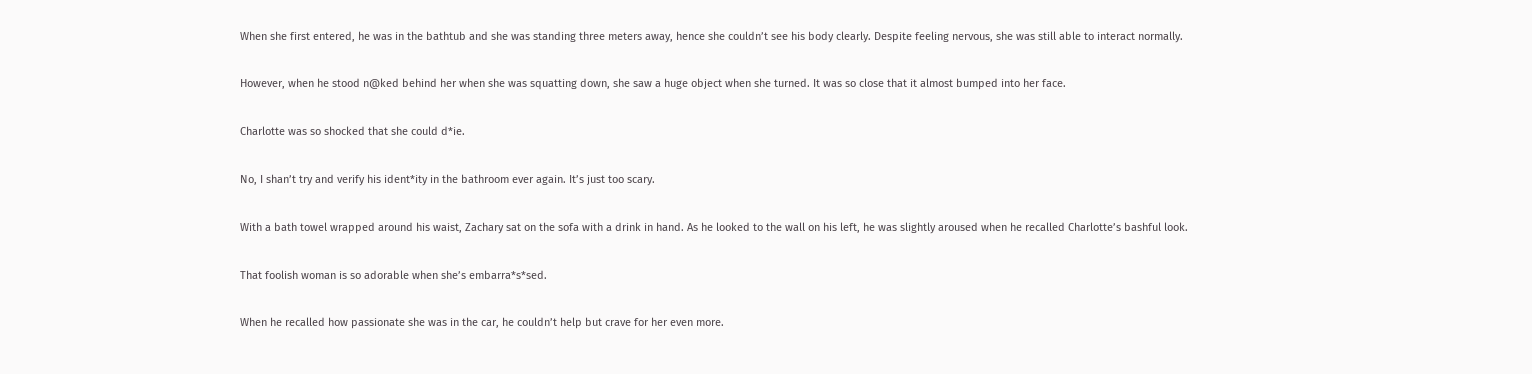When she first entered, he was in the bathtub and she was standing three meters away, hence she couldn’t see his body clearly. Despite feeling nervous, she was still able to interact normally.

However, when he stood n@ked behind her when she was squatting down, she saw a huge object when she turned. It was so close that it almost bumped into her face.

Charlotte was so shocked that she could d*ie.

No, I shan’t try and verify his ident*ity in the bathroom ever again. It’s just too scary.

With a bath towel wrapped around his waist, Zachary sat on the sofa with a drink in hand. As he looked to the wall on his left, he was slightly aroused when he recalled Charlotte’s bashful look.

That foolish woman is so adorable when she’s embarra*s*sed.

When he recalled how passionate she was in the car, he couldn’t help but crave for her even more.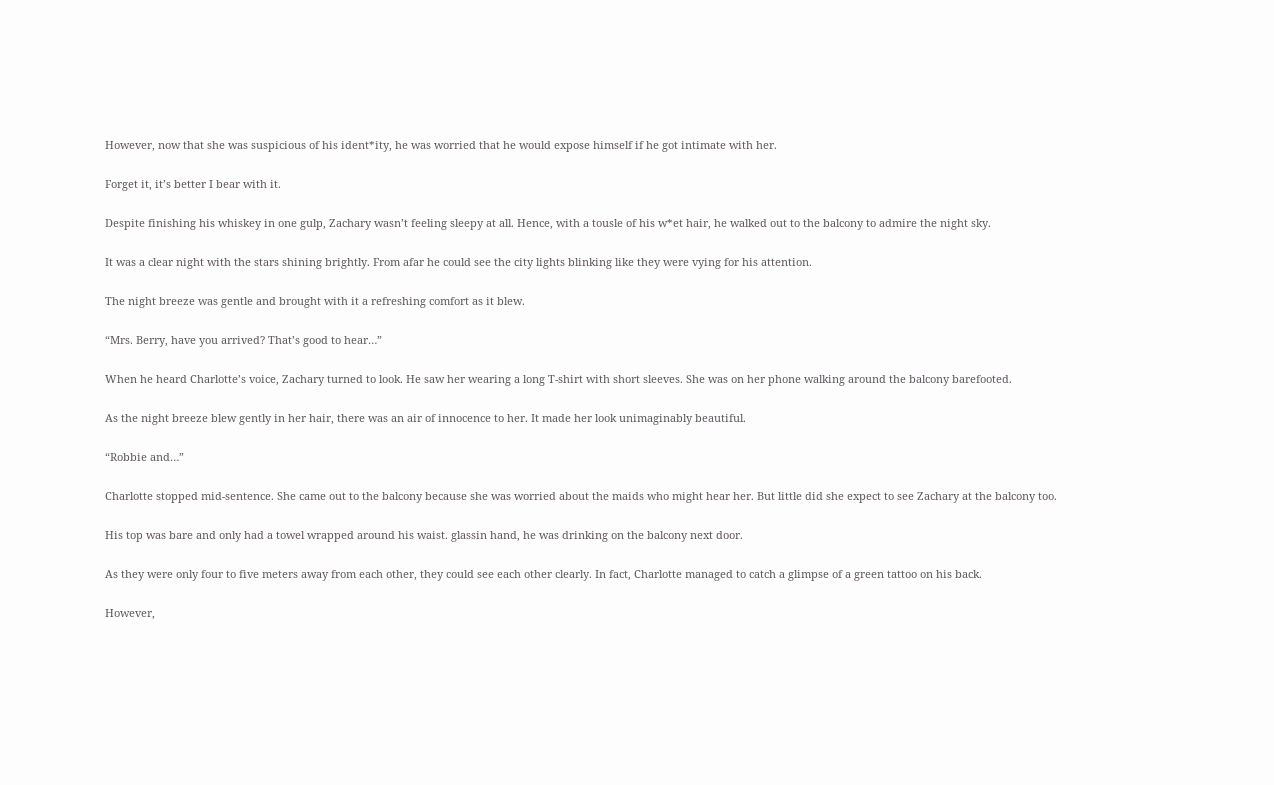However, now that she was suspicious of his ident*ity, he was worried that he would expose himself if he got intimate with her.

Forget it, it’s better I bear with it.

Despite finishing his whiskey in one gulp, Zachary wasn’t feeling sleepy at all. Hence, with a tousle of his w*et hair, he walked out to the balcony to admire the night sky.

It was a clear night with the stars shining brightly. From afar he could see the city lights blinking like they were vying for his attention.

The night breeze was gentle and brought with it a refreshing comfort as it blew.

“Mrs. Berry, have you arrived? That’s good to hear…”

When he heard Charlotte’s voice, Zachary turned to look. He saw her wearing a long T-shirt with short sleeves. She was on her phone walking around the balcony barefooted.

As the night breeze blew gently in her hair, there was an air of innocence to her. It made her look unimaginably beautiful.

“Robbie and…”

Charlotte stopped mid-sentence. She came out to the balcony because she was worried about the maids who might hear her. But little did she expect to see Zachary at the balcony too.

His top was bare and only had a towel wrapped around his waist. glassin hand, he was drinking on the balcony next door.

As they were only four to five meters away from each other, they could see each other clearly. In fact, Charlotte managed to catch a glimpse of a green tattoo on his back.

However,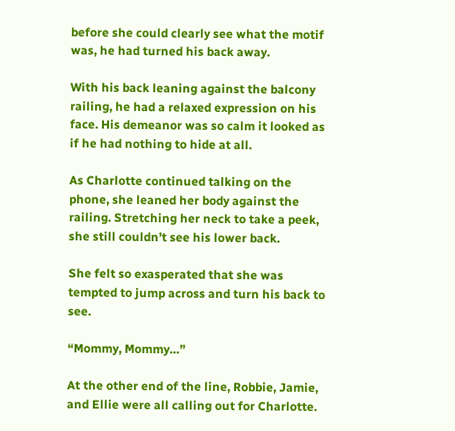before she could clearly see what the motif was, he had turned his back away.

With his back leaning against the balcony railing, he had a relaxed expression on his face. His demeanor was so calm it looked as if he had nothing to hide at all.

As Charlotte continued talking on the phone, she leaned her body against the railing. Stretching her neck to take a peek, she still couldn’t see his lower back.

She felt so exasperated that she was tempted to jump across and turn his back to see.

“Mommy, Mommy…”

At the other end of the line, Robbie, Jamie, and Ellie were all calling out for Charlotte.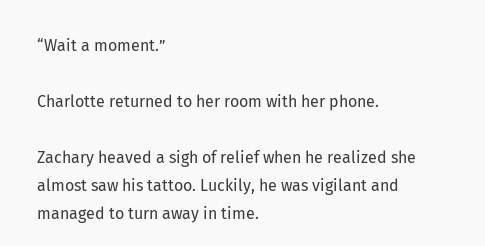“Wait a moment.”

Charlotte returned to her room with her phone.

Zachary heaved a sigh of relief when he realized she almost saw his tattoo. Luckily, he was vigilant and managed to turn away in time.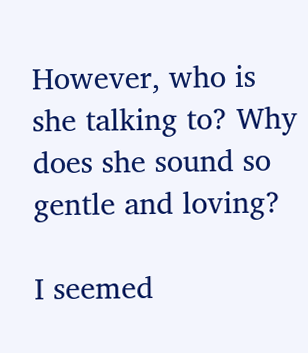However, who is she talking to? Why does she sound so gentle and loving?

I seemed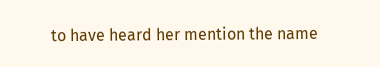to have heard her mention the name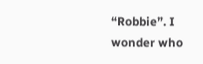“Robbie”. I wonder who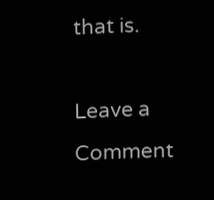that is.

Leave a Comment